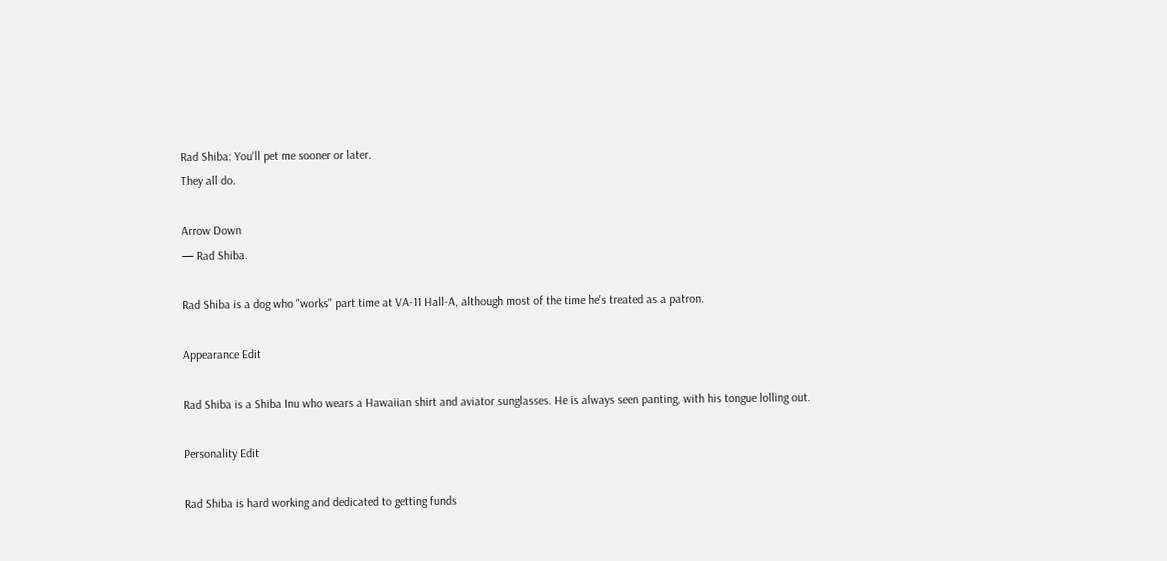Rad Shiba: You'll pet me sooner or later.
They all do.

Arrow Down
— Rad Shiba.

Rad Shiba is a dog who "works" part time at VA-11 Hall-A, although most of the time he's treated as a patron.

Appearance Edit

Rad Shiba is a Shiba Inu who wears a Hawaiian shirt and aviator sunglasses. He is always seen panting, with his tongue lolling out.

Personality Edit

Rad Shiba is hard working and dedicated to getting funds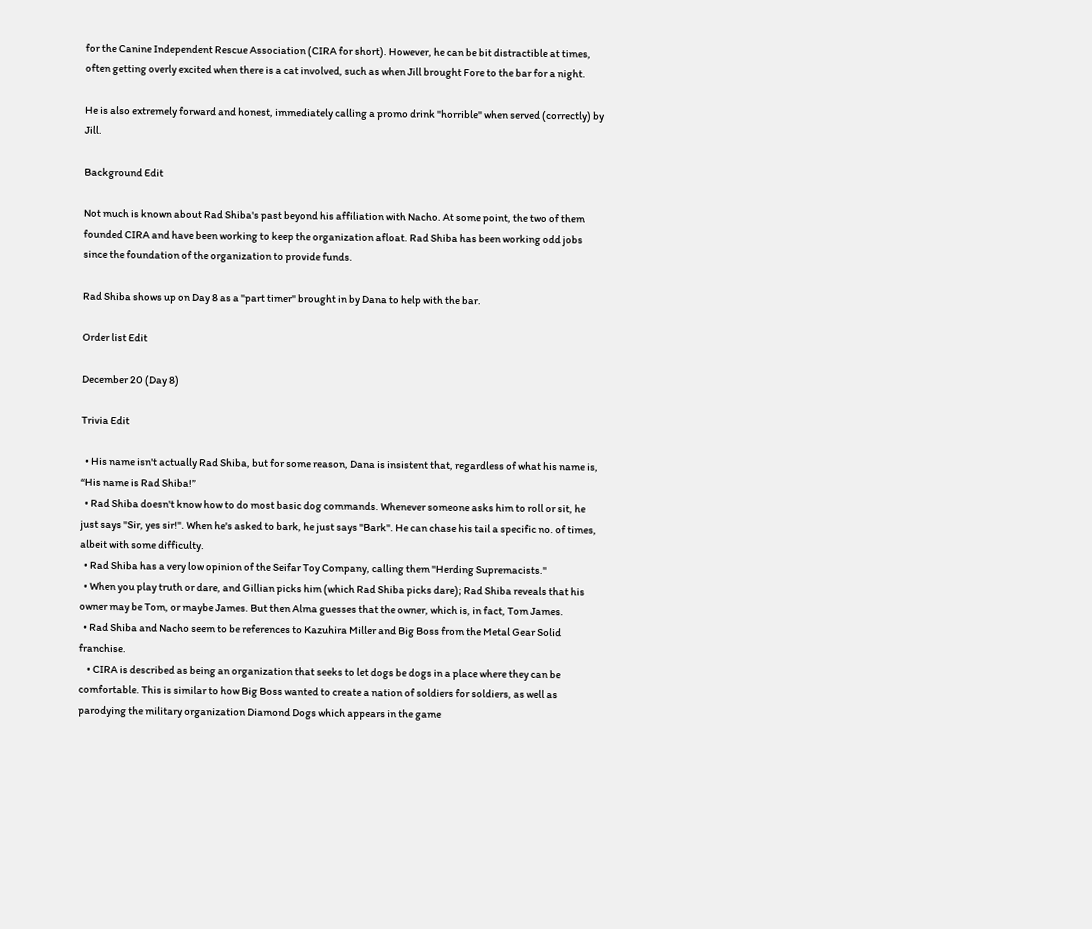for the Canine Independent Rescue Association (CIRA for short). However, he can be bit distractible at times, often getting overly excited when there is a cat involved, such as when Jill brought Fore to the bar for a night.

He is also extremely forward and honest, immediately calling a promo drink "horrible" when served (correctly) by Jill.

Background Edit

Not much is known about Rad Shiba's past beyond his affiliation with Nacho. At some point, the two of them founded CIRA and have been working to keep the organization afloat. Rad Shiba has been working odd jobs since the foundation of the organization to provide funds.

Rad Shiba shows up on Day 8 as a "part timer" brought in by Dana to help with the bar.

Order list Edit

December 20 (Day 8)

Trivia Edit

  • His name isn't actually Rad Shiba, but for some reason, Dana is insistent that, regardless of what his name is, “His name is Rad Shiba!”
  • Rad Shiba doesn't know how to do most basic dog commands. Whenever someone asks him to roll or sit, he just says "Sir, yes sir!". When he's asked to bark, he just says "Bark". He can chase his tail a specific no. of times, albeit with some difficulty.
  • Rad Shiba has a very low opinion of the Seifar Toy Company, calling them "Herding Supremacists."
  • When you play truth or dare, and Gillian picks him (which Rad Shiba picks dare); Rad Shiba reveals that his owner may be Tom, or maybe James. But then Alma guesses that the owner, which is, in fact, Tom James.
  • Rad Shiba and Nacho seem to be references to Kazuhira Miller and Big Boss from the Metal Gear Solid franchise.
    • CIRA is described as being an organization that seeks to let dogs be dogs in a place where they can be comfortable. This is similar to how Big Boss wanted to create a nation of soldiers for soldiers, as well as parodying the military organization Diamond Dogs which appears in the game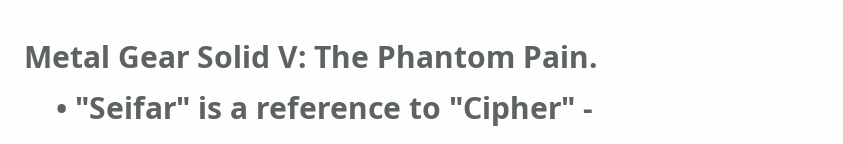Metal Gear Solid V: The Phantom Pain.
    • "Seifar" is a reference to "Cipher" -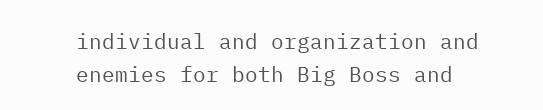individual and organization and enemies for both Big Boss and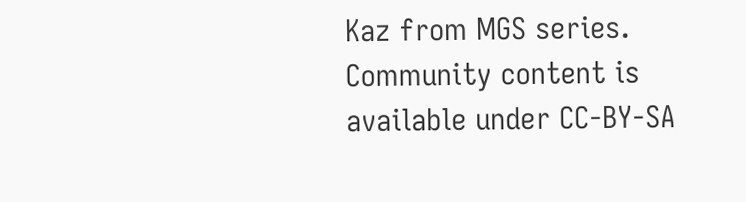Kaz from MGS series.
Community content is available under CC-BY-SA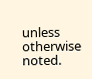unless otherwise noted.